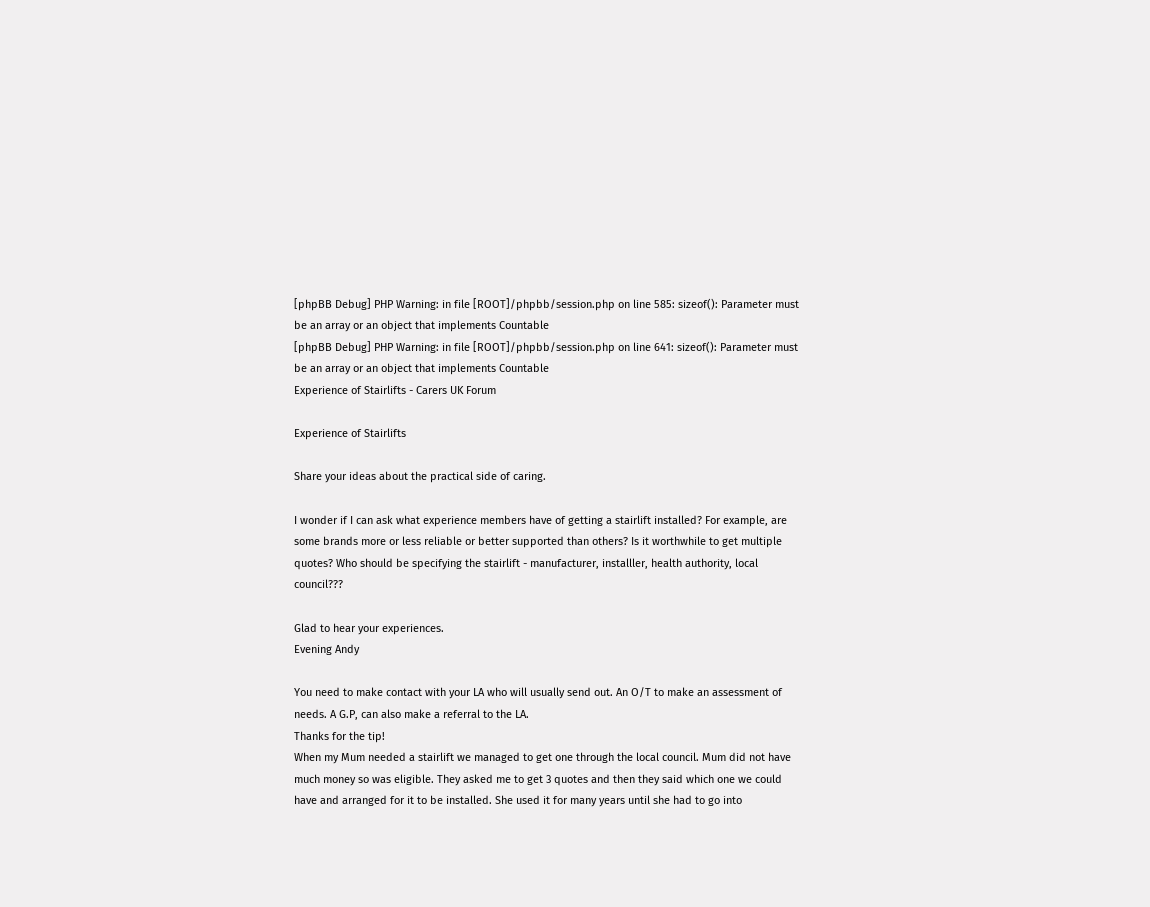[phpBB Debug] PHP Warning: in file [ROOT]/phpbb/session.php on line 585: sizeof(): Parameter must be an array or an object that implements Countable
[phpBB Debug] PHP Warning: in file [ROOT]/phpbb/session.php on line 641: sizeof(): Parameter must be an array or an object that implements Countable
Experience of Stairlifts - Carers UK Forum

Experience of Stairlifts

Share your ideas about the practical side of caring.

I wonder if I can ask what experience members have of getting a stairlift installed? For example, are some brands more or less reliable or better supported than others? Is it worthwhile to get multiple quotes? Who should be specifying the stairlift - manufacturer, installler, health authority, local council???

Glad to hear your experiences.
Evening Andy

You need to make contact with your LA who will usually send out. An O/T to make an assessment of needs. A G.P, can also make a referral to the LA.
Thanks for the tip!
When my Mum needed a stairlift we managed to get one through the local council. Mum did not have much money so was eligible. They asked me to get 3 quotes and then they said which one we could have and arranged for it to be installed. She used it for many years until she had to go into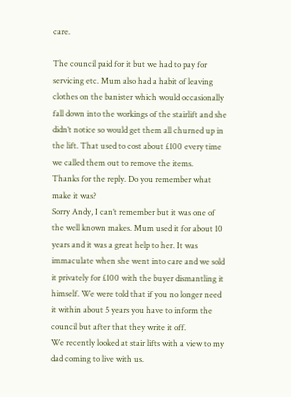care.

The council paid for it but we had to pay for servicing etc. Mum also had a habit of leaving clothes on the banister which would occasionally fall down into the workings of the stairlift and she didn’t notice so would get them all churned up in the lift. That used to cost about £100 every time we called them out to remove the items.
Thanks for the reply. Do you remember what make it was?
Sorry Andy, I can’t remember but it was one of the well known makes. Mum used it for about 10 years and it was a great help to her. It was immaculate when she went into care and we sold it privately for £100 with the buyer dismantling it himself. We were told that if you no longer need it within about 5 years you have to inform the council but after that they write it off.
We recently looked at stair lifts with a view to my dad coming to live with us.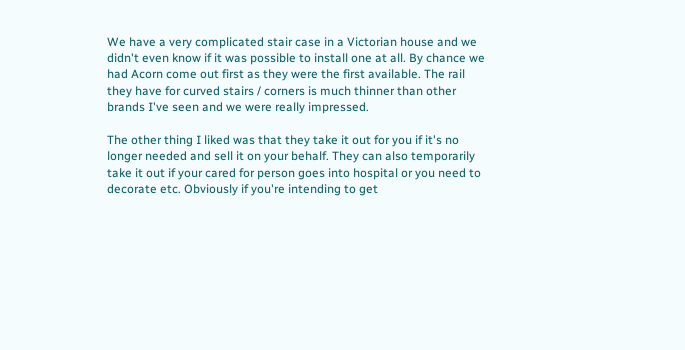We have a very complicated stair case in a Victorian house and we didn't even know if it was possible to install one at all. By chance we had Acorn come out first as they were the first available. The rail they have for curved stairs / corners is much thinner than other brands I've seen and we were really impressed.

The other thing I liked was that they take it out for you if it's no longer needed and sell it on your behalf. They can also temporarily take it out if your cared for person goes into hospital or you need to decorate etc. Obviously if you're intending to get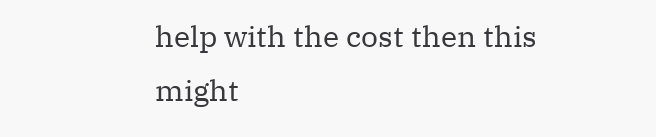help with the cost then this might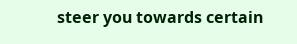steer you towards certain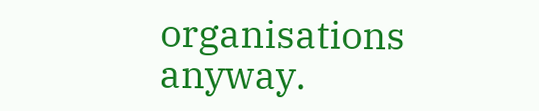organisations anyway.